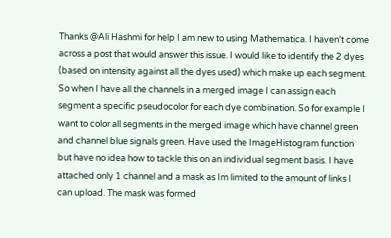Thanks @Ali Hashmi for help I am new to using Mathematica. I haven't come across a post that would answer this issue. I would like to identify the 2 dyes (based on intensity against all the dyes used) which make up each segment. So when I have all the channels in a merged image I can assign each segment a specific pseudocolor for each dye combination. So for example I want to color all segments in the merged image which have channel green and channel blue signals green. Have used the ImageHistogram function but have no idea how to tackle this on an individual segment basis. I have attached only 1 channel and a mask as Im limited to the amount of links I can upload. The mask was formed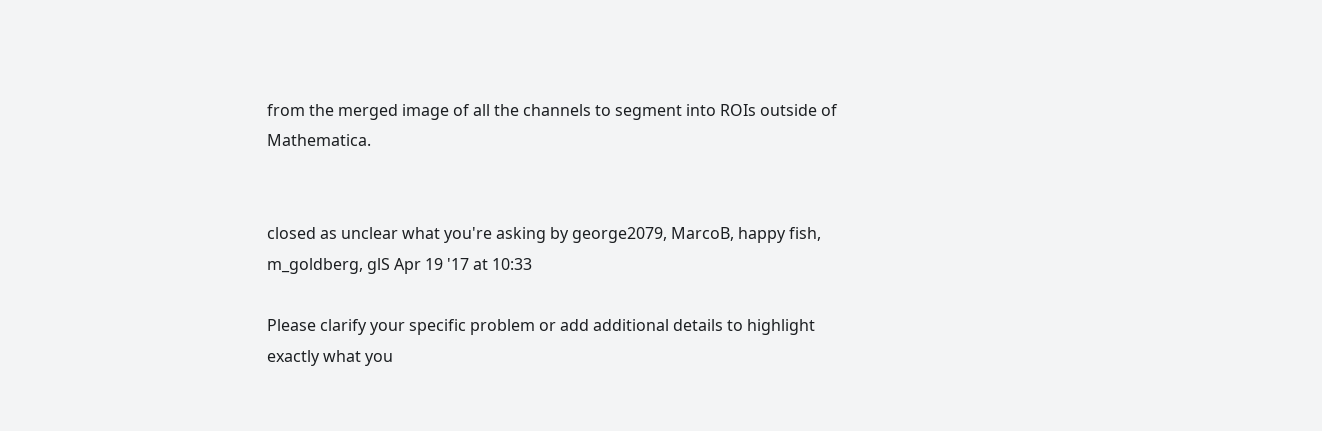from the merged image of all the channels to segment into ROIs outside of Mathematica.


closed as unclear what you're asking by george2079, MarcoB, happy fish, m_goldberg, glS Apr 19 '17 at 10:33

Please clarify your specific problem or add additional details to highlight exactly what you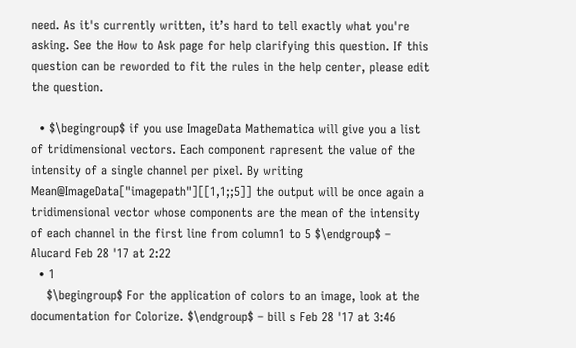need. As it's currently written, it’s hard to tell exactly what you're asking. See the How to Ask page for help clarifying this question. If this question can be reworded to fit the rules in the help center, please edit the question.

  • $\begingroup$ if you use ImageData Mathematica will give you a list of tridimensional vectors. Each component rapresent the value of the intensity of a single channel per pixel. By writing Mean@ImageData["imagepath"][[1,1;;5]] the output will be once again a tridimensional vector whose components are the mean of the intensity of each channel in the first line from column1 to 5 $\endgroup$ – Alucard Feb 28 '17 at 2:22
  • 1
    $\begingroup$ For the application of colors to an image, look at the documentation for Colorize. $\endgroup$ – bill s Feb 28 '17 at 3:46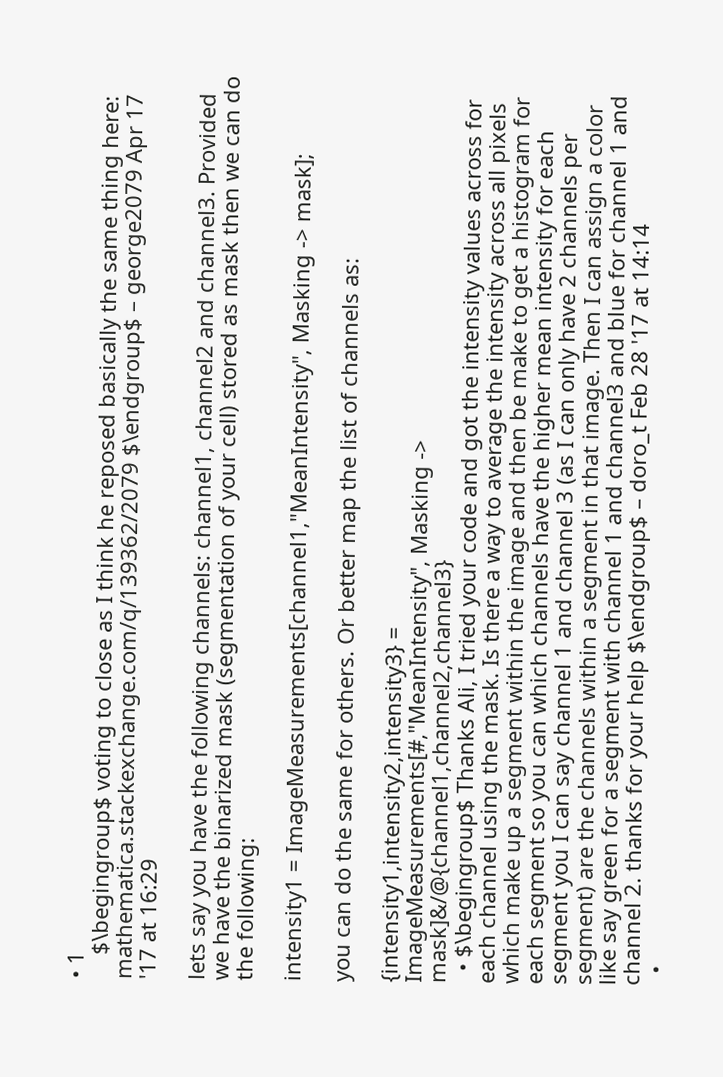• 1
    $\begingroup$ voting to close as I think he reposed basically the same thing here: mathematica.stackexchange.com/q/139362/2079 $\endgroup$ – george2079 Apr 17 '17 at 16:29

lets say you have the following channels: channel1, channel2 and channel3. Provided we have the binarized mask (segmentation of your cell) stored as mask then we can do the following:

intensity1 = ImageMeasurements[channel1,"MeanIntensity", Masking -> mask];

you can do the same for others. Or better map the list of channels as:

{intensity1,intensity2,intensity3} =
ImageMeasurements[#,"MeanIntensity", Masking -> mask]&/@{channel1,channel2,channel3}
  • $\begingroup$ Thanks Ali, I tried your code and got the intensity values across for each channel using the mask. Is there a way to average the intensity across all pixels which make up a segment within the image and then be make to get a histogram for each segment so you can which channels have the higher mean intensity for each segment you I can say channel 1 and channel 3 (as I can only have 2 channels per segment) are the channels within a segment in that image. Then I can assign a color like say green for a segment with channel 1 and channel3 and blue for channel 1 and channel 2. thanks for your help $\endgroup$ – doro_t Feb 28 '17 at 14:14
  •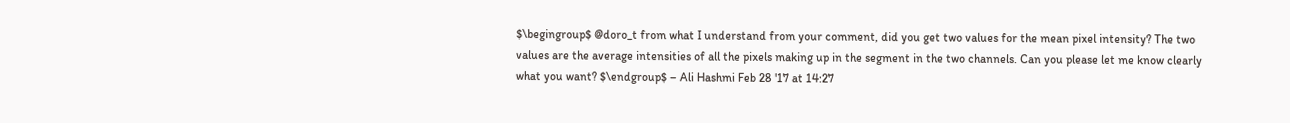$\begingroup$ @doro_t from what I understand from your comment, did you get two values for the mean pixel intensity? The two values are the average intensities of all the pixels making up in the segment in the two channels. Can you please let me know clearly what you want? $\endgroup$ – Ali Hashmi Feb 28 '17 at 14:27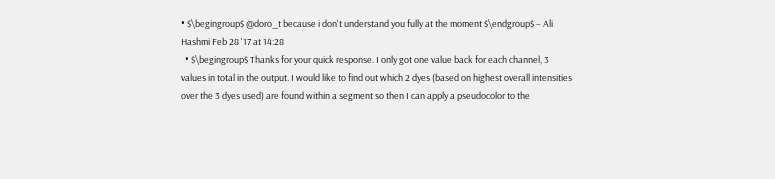• $\begingroup$ @doro_t because i don't understand you fully at the moment $\endgroup$ – Ali Hashmi Feb 28 '17 at 14:28
  • $\begingroup$ Thanks for your quick response. I only got one value back for each channel, 3 values in total in the output. I would like to find out which 2 dyes (based on highest overall intensities over the 3 dyes used) are found within a segment so then I can apply a pseudocolor to the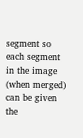segment so each segment in the image (when merged) can be given the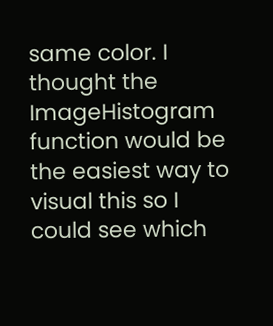same color. I thought the ImageHistogram function would be the easiest way to visual this so I could see which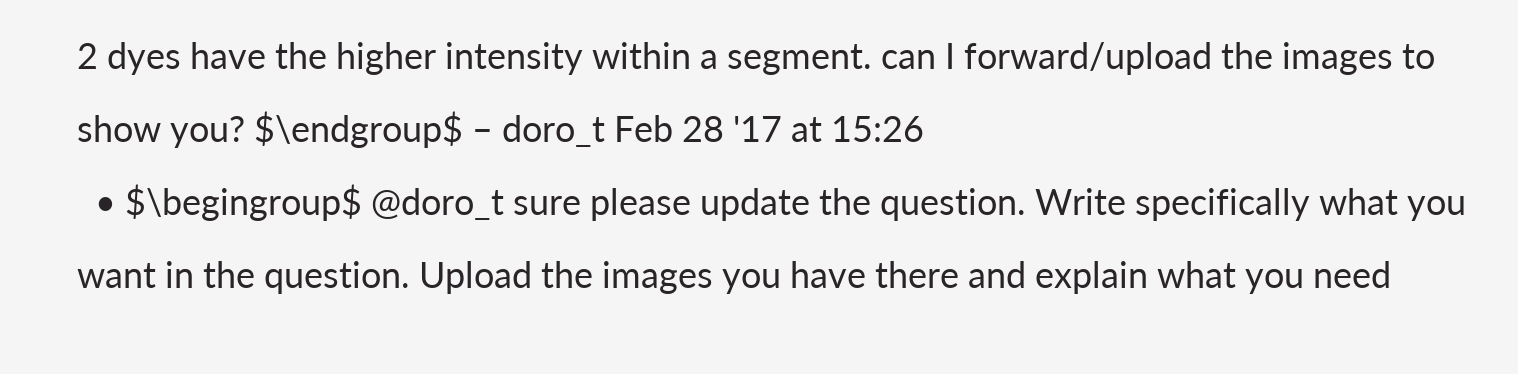2 dyes have the higher intensity within a segment. can I forward/upload the images to show you? $\endgroup$ – doro_t Feb 28 '17 at 15:26
  • $\begingroup$ @doro_t sure please update the question. Write specifically what you want in the question. Upload the images you have there and explain what you need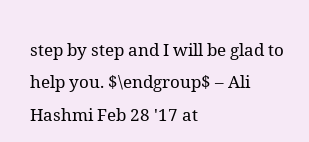step by step and I will be glad to help you. $\endgroup$ – Ali Hashmi Feb 28 '17 at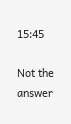15:45

Not the answer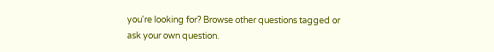you're looking for? Browse other questions tagged or ask your own question.